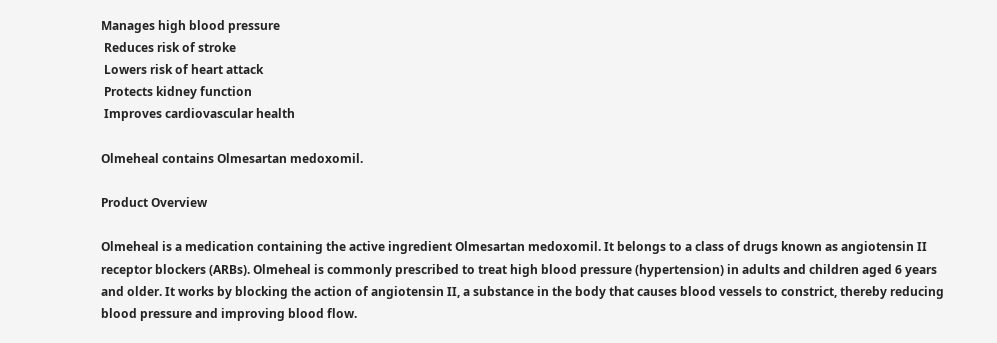Manages high blood pressure
 Reduces risk of stroke
 Lowers risk of heart attack
 Protects kidney function
 Improves cardiovascular health

Olmeheal contains Olmesartan medoxomil.

Product Overview

Olmeheal is a medication containing the active ingredient Olmesartan medoxomil. It belongs to a class of drugs known as angiotensin II receptor blockers (ARBs). Olmeheal is commonly prescribed to treat high blood pressure (hypertension) in adults and children aged 6 years and older. It works by blocking the action of angiotensin II, a substance in the body that causes blood vessels to constrict, thereby reducing blood pressure and improving blood flow.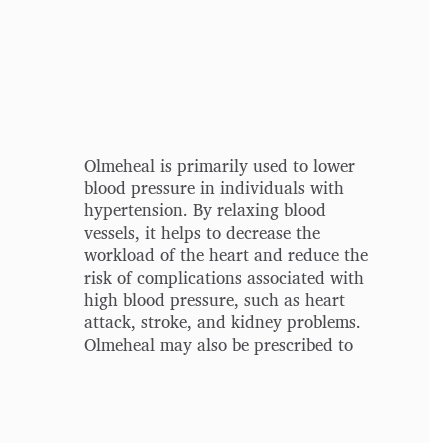Olmeheal is primarily used to lower blood pressure in individuals with hypertension. By relaxing blood vessels, it helps to decrease the workload of the heart and reduce the risk of complications associated with high blood pressure, such as heart attack, stroke, and kidney problems. Olmeheal may also be prescribed to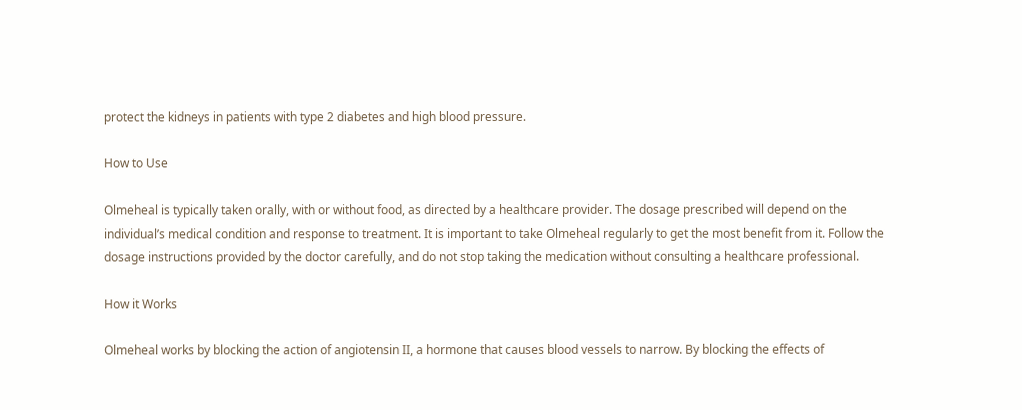protect the kidneys in patients with type 2 diabetes and high blood pressure.

How to Use

Olmeheal is typically taken orally, with or without food, as directed by a healthcare provider. The dosage prescribed will depend on the individual’s medical condition and response to treatment. It is important to take Olmeheal regularly to get the most benefit from it. Follow the dosage instructions provided by the doctor carefully, and do not stop taking the medication without consulting a healthcare professional.

How it Works

Olmeheal works by blocking the action of angiotensin II, a hormone that causes blood vessels to narrow. By blocking the effects of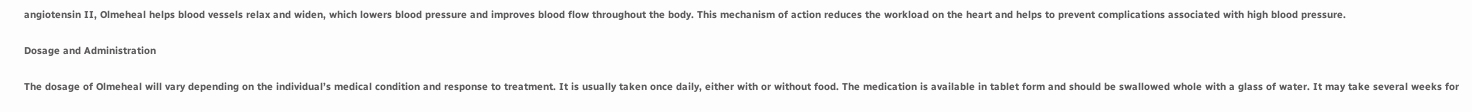angiotensin II, Olmeheal helps blood vessels relax and widen, which lowers blood pressure and improves blood flow throughout the body. This mechanism of action reduces the workload on the heart and helps to prevent complications associated with high blood pressure.

Dosage and Administration

The dosage of Olmeheal will vary depending on the individual’s medical condition and response to treatment. It is usually taken once daily, either with or without food. The medication is available in tablet form and should be swallowed whole with a glass of water. It may take several weeks for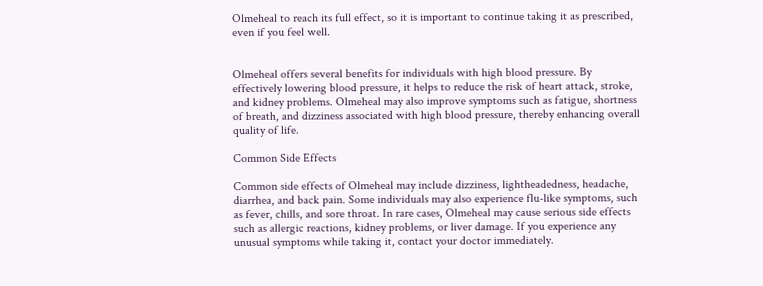Olmeheal to reach its full effect, so it is important to continue taking it as prescribed, even if you feel well.


Olmeheal offers several benefits for individuals with high blood pressure. By effectively lowering blood pressure, it helps to reduce the risk of heart attack, stroke, and kidney problems. Olmeheal may also improve symptoms such as fatigue, shortness of breath, and dizziness associated with high blood pressure, thereby enhancing overall quality of life.

Common Side Effects

Common side effects of Olmeheal may include dizziness, lightheadedness, headache, diarrhea, and back pain. Some individuals may also experience flu-like symptoms, such as fever, chills, and sore throat. In rare cases, Olmeheal may cause serious side effects such as allergic reactions, kidney problems, or liver damage. If you experience any unusual symptoms while taking it, contact your doctor immediately.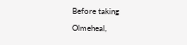Before taking Olmeheal,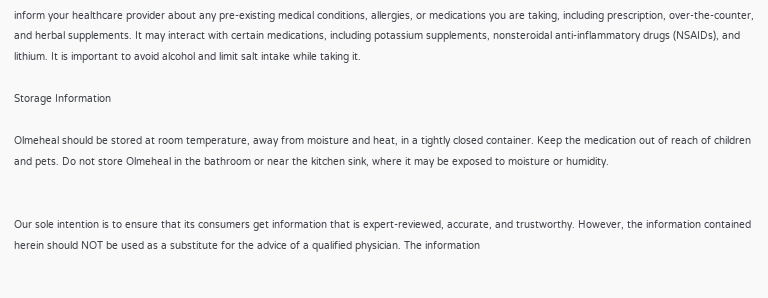inform your healthcare provider about any pre-existing medical conditions, allergies, or medications you are taking, including prescription, over-the-counter, and herbal supplements. It may interact with certain medications, including potassium supplements, nonsteroidal anti-inflammatory drugs (NSAIDs), and lithium. It is important to avoid alcohol and limit salt intake while taking it.

Storage Information

Olmeheal should be stored at room temperature, away from moisture and heat, in a tightly closed container. Keep the medication out of reach of children and pets. Do not store Olmeheal in the bathroom or near the kitchen sink, where it may be exposed to moisture or humidity.


Our sole intention is to ensure that its consumers get information that is expert-reviewed, accurate, and trustworthy. However, the information contained herein should NOT be used as a substitute for the advice of a qualified physician. The information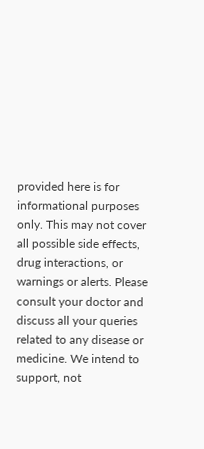provided here is for informational purposes only. This may not cover all possible side effects, drug interactions, or warnings or alerts. Please consult your doctor and discuss all your queries related to any disease or medicine. We intend to support, not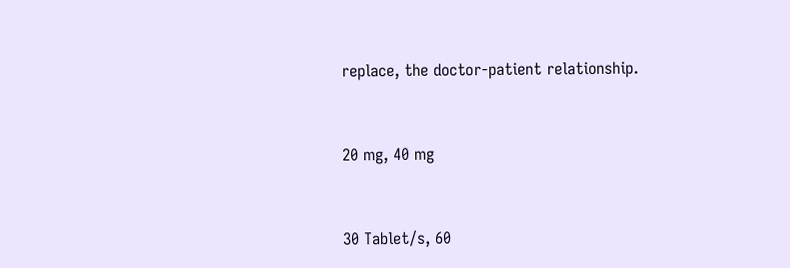replace, the doctor-patient relationship.


20 mg, 40 mg


30 Tablet/s, 60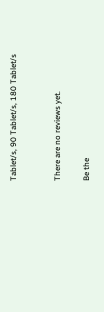Tablet/s, 90 Tablet/s, 180 Tablet/s


There are no reviews yet.

Be the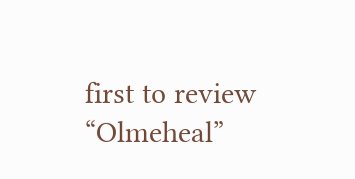first to review “Olmeheal”